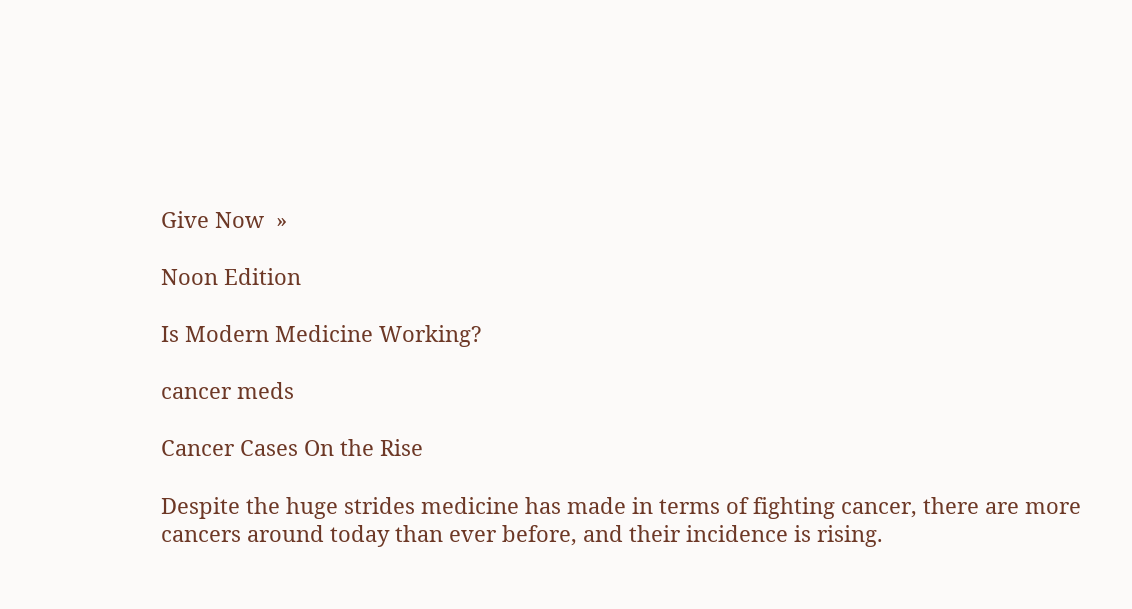Give Now  »

Noon Edition

Is Modern Medicine Working?

cancer meds

Cancer Cases On the Rise

Despite the huge strides medicine has made in terms of fighting cancer, there are more cancers around today than ever before, and their incidence is rising.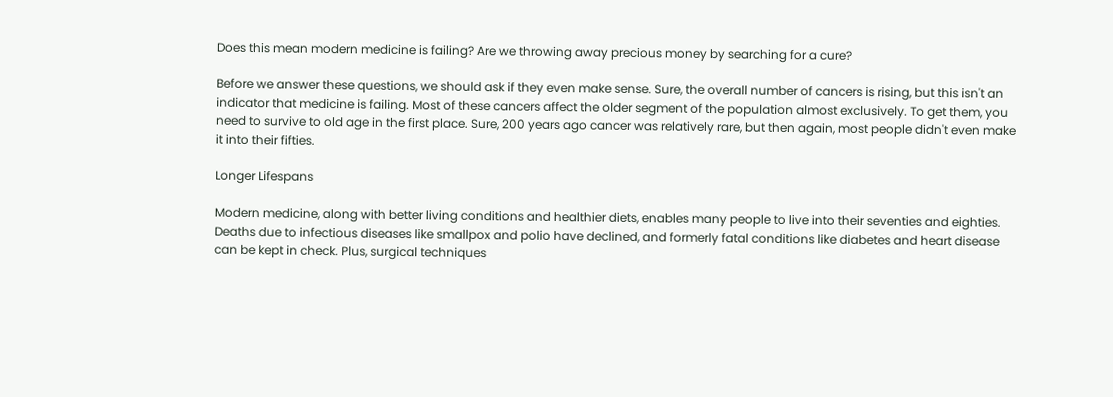Does this mean modern medicine is failing? Are we throwing away precious money by searching for a cure?

Before we answer these questions, we should ask if they even make sense. Sure, the overall number of cancers is rising, but this isn't an indicator that medicine is failing. Most of these cancers affect the older segment of the population almost exclusively. To get them, you need to survive to old age in the first place. Sure, 200 years ago cancer was relatively rare, but then again, most people didn't even make it into their fifties.

Longer Lifespans

Modern medicine, along with better living conditions and healthier diets, enables many people to live into their seventies and eighties. Deaths due to infectious diseases like smallpox and polio have declined, and formerly fatal conditions like diabetes and heart disease can be kept in check. Plus, surgical techniques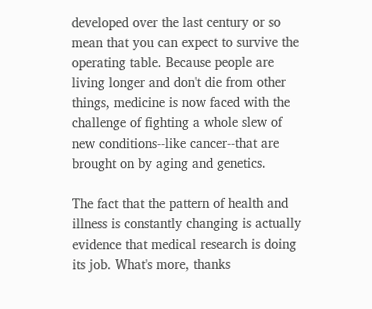developed over the last century or so mean that you can expect to survive the operating table. Because people are living longer and don't die from other things, medicine is now faced with the challenge of fighting a whole slew of new conditions--like cancer--that are brought on by aging and genetics.

The fact that the pattern of health and illness is constantly changing is actually evidence that medical research is doing its job. What's more, thanks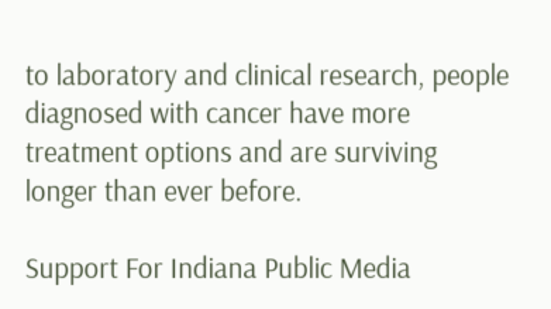to laboratory and clinical research, people diagnosed with cancer have more treatment options and are surviving longer than ever before.

Support For Indiana Public Media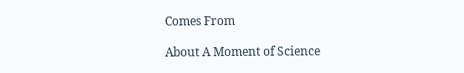Comes From

About A Moment of Science